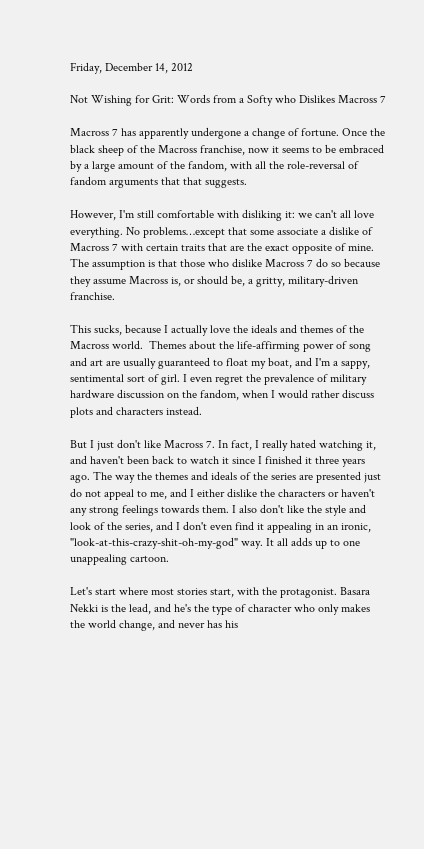Friday, December 14, 2012

Not Wishing for Grit: Words from a Softy who Dislikes Macross 7

Macross 7 has apparently undergone a change of fortune. Once the black sheep of the Macross franchise, now it seems to be embraced by a large amount of the fandom, with all the role-reversal of fandom arguments that that suggests.

However, I'm still comfortable with disliking it: we can't all love everything. No problems…except that some associate a dislike of Macross 7 with certain traits that are the exact opposite of mine. The assumption is that those who dislike Macross 7 do so because they assume Macross is, or should be, a gritty, military-driven franchise.

This sucks, because I actually love the ideals and themes of the Macross world.  Themes about the life-affirming power of song and art are usually guaranteed to float my boat, and I'm a sappy, sentimental sort of girl. I even regret the prevalence of military hardware discussion on the fandom, when I would rather discuss plots and characters instead.

But I just don't like Macross 7. In fact, I really hated watching it, and haven't been back to watch it since I finished it three years ago. The way the themes and ideals of the series are presented just do not appeal to me, and I either dislike the characters or haven't any strong feelings towards them. I also don't like the style and look of the series, and I don't even find it appealing in an ironic, "look-at-this-crazy-shit-oh-my-god" way. It all adds up to one unappealing cartoon.

Let's start where most stories start, with the protagonist. Basara Nekki is the lead, and he's the type of character who only makes the world change, and never has his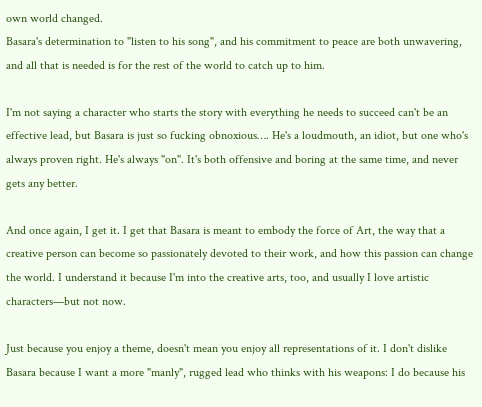own world changed.
Basara's determination to "listen to his song", and his commitment to peace are both unwavering, and all that is needed is for the rest of the world to catch up to him.

I'm not saying a character who starts the story with everything he needs to succeed can't be an effective lead, but Basara is just so fucking obnoxious…. He's a loudmouth, an idiot, but one who's always proven right. He's always "on". It's both offensive and boring at the same time, and never gets any better.

And once again, I get it. I get that Basara is meant to embody the force of Art, the way that a creative person can become so passionately devoted to their work, and how this passion can change the world. I understand it because I'm into the creative arts, too, and usually I love artistic characters—but not now.

Just because you enjoy a theme, doesn't mean you enjoy all representations of it. I don't dislike Basara because I want a more "manly", rugged lead who thinks with his weapons: I do because his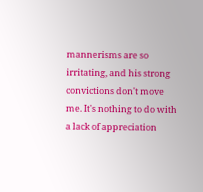mannerisms are so irritating, and his strong convictions don't move me. It's nothing to do with a lack of appreciation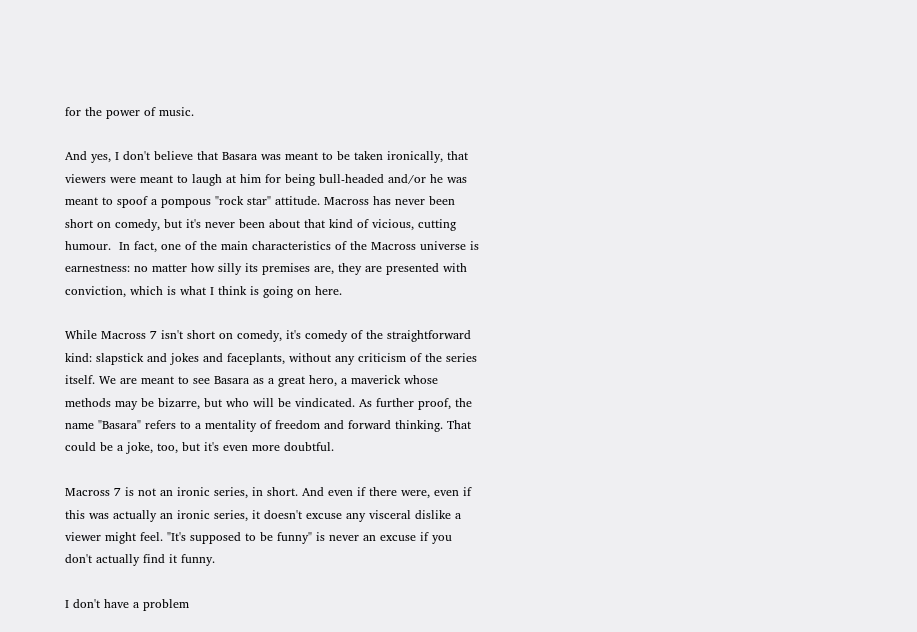for the power of music.

And yes, I don't believe that Basara was meant to be taken ironically, that viewers were meant to laugh at him for being bull-headed and/or he was meant to spoof a pompous "rock star" attitude. Macross has never been short on comedy, but it's never been about that kind of vicious, cutting humour.  In fact, one of the main characteristics of the Macross universe is earnestness: no matter how silly its premises are, they are presented with conviction, which is what I think is going on here.

While Macross 7 isn't short on comedy, it's comedy of the straightforward kind: slapstick and jokes and faceplants, without any criticism of the series itself. We are meant to see Basara as a great hero, a maverick whose methods may be bizarre, but who will be vindicated. As further proof, the name "Basara" refers to a mentality of freedom and forward thinking. That could be a joke, too, but it's even more doubtful.

Macross 7 is not an ironic series, in short. And even if there were, even if this was actually an ironic series, it doesn't excuse any visceral dislike a viewer might feel. "It's supposed to be funny" is never an excuse if you don't actually find it funny.

I don't have a problem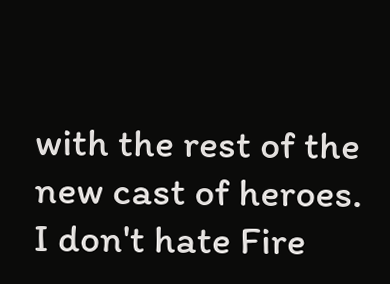with the rest of the new cast of heroes. I don't hate Fire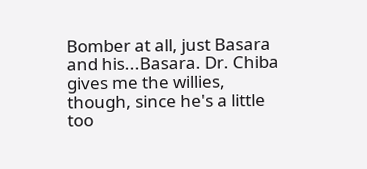Bomber at all, just Basara and his...Basara. Dr. Chiba gives me the willies, though, since he's a little too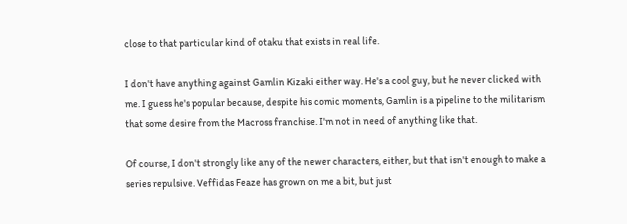close to that particular kind of otaku that exists in real life.

I don't have anything against Gamlin Kizaki either way. He's a cool guy, but he never clicked with me. I guess he's popular because, despite his comic moments, Gamlin is a pipeline to the militarism that some desire from the Macross franchise. I'm not in need of anything like that.

Of course, I don't strongly like any of the newer characters, either, but that isn't enough to make a series repulsive. Veffidas Feaze has grown on me a bit, but just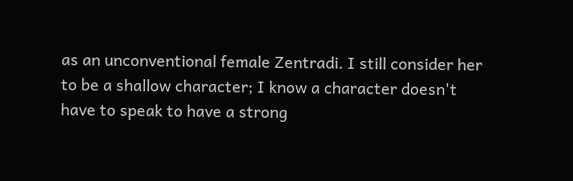as an unconventional female Zentradi. I still consider her to be a shallow character; I know a character doesn't have to speak to have a strong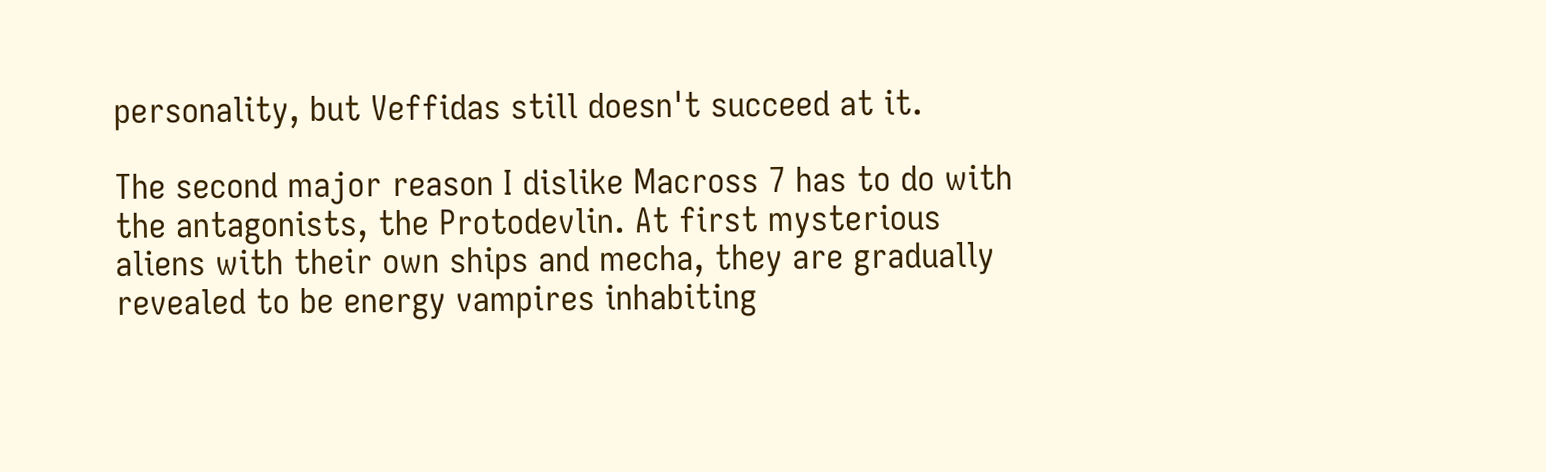personality, but Veffidas still doesn't succeed at it.

The second major reason I dislike Macross 7 has to do with the antagonists, the Protodevlin. At first mysterious aliens with their own ships and mecha, they are gradually revealed to be energy vampires inhabiting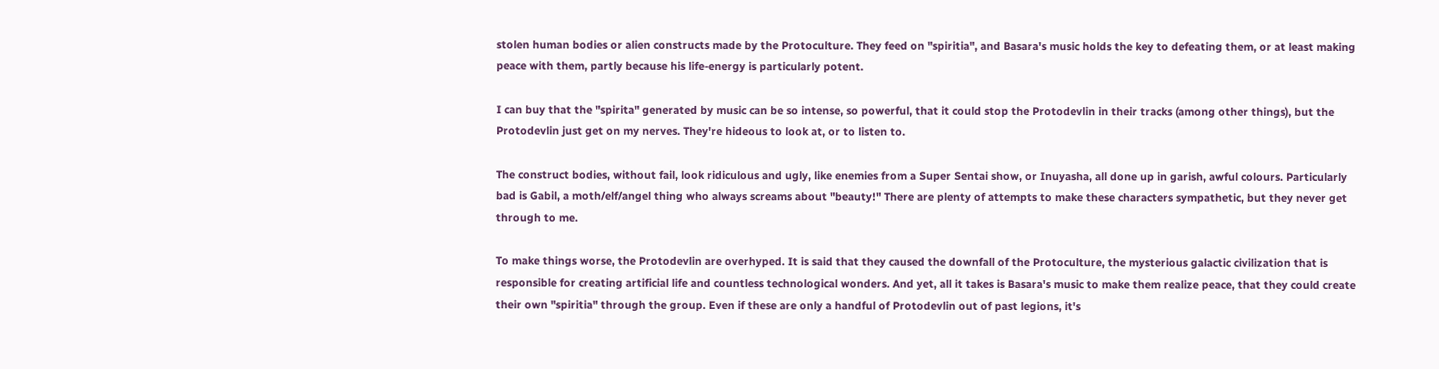stolen human bodies or alien constructs made by the Protoculture. They feed on "spiritia", and Basara's music holds the key to defeating them, or at least making peace with them, partly because his life-energy is particularly potent.

I can buy that the "spirita" generated by music can be so intense, so powerful, that it could stop the Protodevlin in their tracks (among other things), but the Protodevlin just get on my nerves. They're hideous to look at, or to listen to.

The construct bodies, without fail, look ridiculous and ugly, like enemies from a Super Sentai show, or Inuyasha, all done up in garish, awful colours. Particularly bad is Gabil, a moth/elf/angel thing who always screams about "beauty!" There are plenty of attempts to make these characters sympathetic, but they never get through to me.

To make things worse, the Protodevlin are overhyped. It is said that they caused the downfall of the Protoculture, the mysterious galactic civilization that is responsible for creating artificial life and countless technological wonders. And yet, all it takes is Basara's music to make them realize peace, that they could create their own "spiritia" through the group. Even if these are only a handful of Protodevlin out of past legions, it's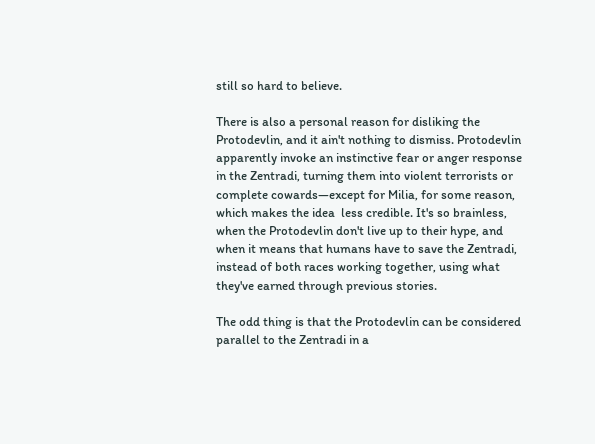still so hard to believe.

There is also a personal reason for disliking the Protodevlin, and it ain't nothing to dismiss. Protodevlin apparently invoke an instinctive fear or anger response in the Zentradi, turning them into violent terrorists or complete cowards—except for Milia, for some reason, which makes the idea  less credible. It's so brainless, when the Protodevlin don't live up to their hype, and when it means that humans have to save the Zentradi, instead of both races working together, using what they've earned through previous stories.

The odd thing is that the Protodevlin can be considered parallel to the Zentradi in a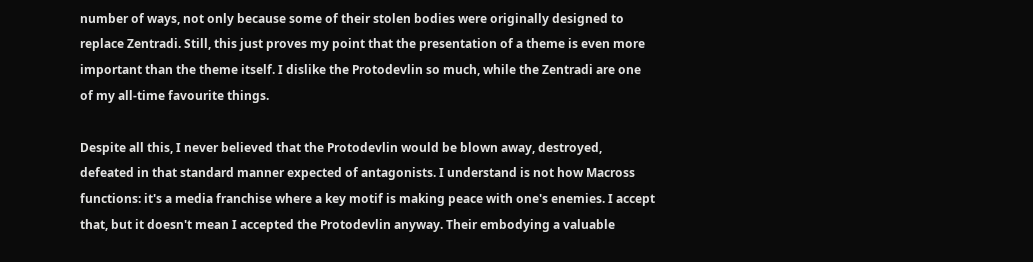number of ways, not only because some of their stolen bodies were originally designed to replace Zentradi. Still, this just proves my point that the presentation of a theme is even more important than the theme itself. I dislike the Protodevlin so much, while the Zentradi are one of my all-time favourite things.

Despite all this, I never believed that the Protodevlin would be blown away, destroyed, defeated in that standard manner expected of antagonists. I understand is not how Macross functions: it's a media franchise where a key motif is making peace with one's enemies. I accept that, but it doesn't mean I accepted the Protodevlin anyway. Their embodying a valuable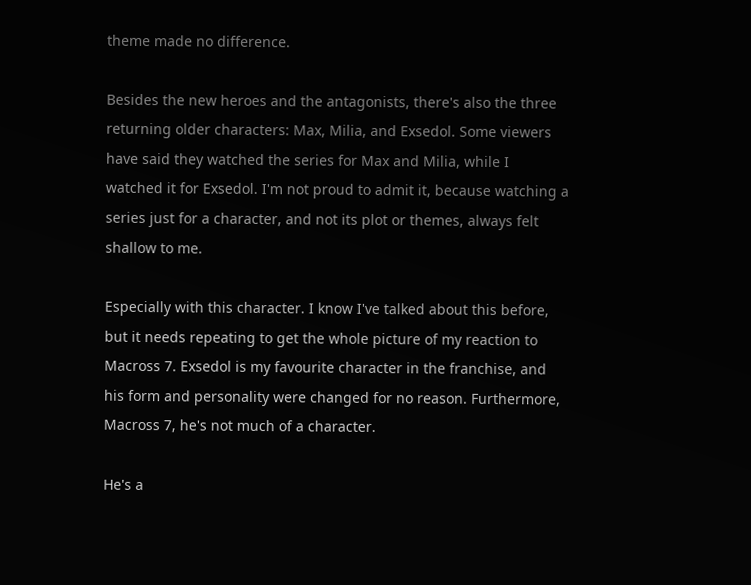theme made no difference.

Besides the new heroes and the antagonists, there's also the three returning older characters: Max, Milia, and Exsedol. Some viewers have said they watched the series for Max and Milia, while I watched it for Exsedol. I'm not proud to admit it, because watching a series just for a character, and not its plot or themes, always felt shallow to me.

Especially with this character. I know I've talked about this before, but it needs repeating to get the whole picture of my reaction to Macross 7. Exsedol is my favourite character in the franchise, and his form and personality were changed for no reason. Furthermore, Macross 7, he's not much of a character.

He's a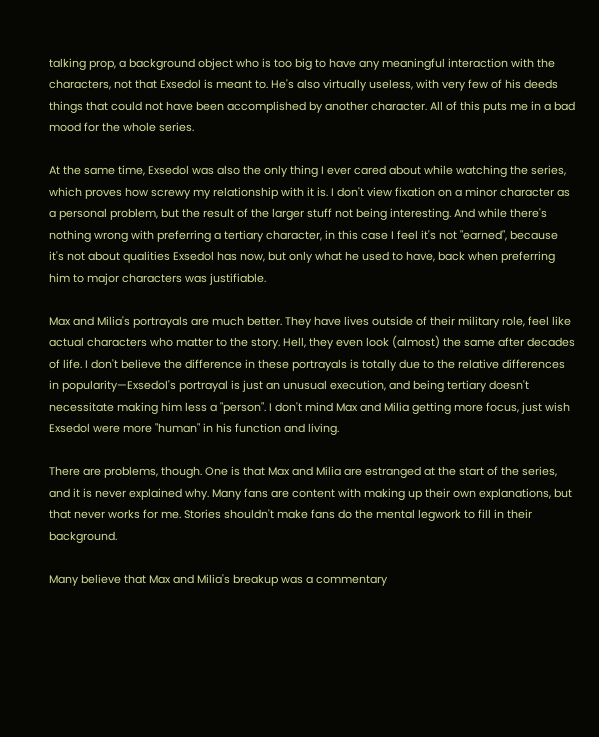talking prop, a background object who is too big to have any meaningful interaction with the characters, not that Exsedol is meant to. He's also virtually useless, with very few of his deeds things that could not have been accomplished by another character. All of this puts me in a bad mood for the whole series.

At the same time, Exsedol was also the only thing I ever cared about while watching the series, which proves how screwy my relationship with it is. I don't view fixation on a minor character as a personal problem, but the result of the larger stuff not being interesting. And while there's  nothing wrong with preferring a tertiary character, in this case I feel it's not "earned", because it's not about qualities Exsedol has now, but only what he used to have, back when preferring him to major characters was justifiable.

Max and Milia's portrayals are much better. They have lives outside of their military role, feel like actual characters who matter to the story. Hell, they even look (almost) the same after decades of life. I don't believe the difference in these portrayals is totally due to the relative differences in popularity—Exsedol's portrayal is just an unusual execution, and being tertiary doesn't necessitate making him less a "person". I don't mind Max and Milia getting more focus, just wish Exsedol were more "human" in his function and living.

There are problems, though. One is that Max and Milia are estranged at the start of the series, and it is never explained why. Many fans are content with making up their own explanations, but that never works for me. Stories shouldn't make fans do the mental legwork to fill in their background.

Many believe that Max and Milia's breakup was a commentary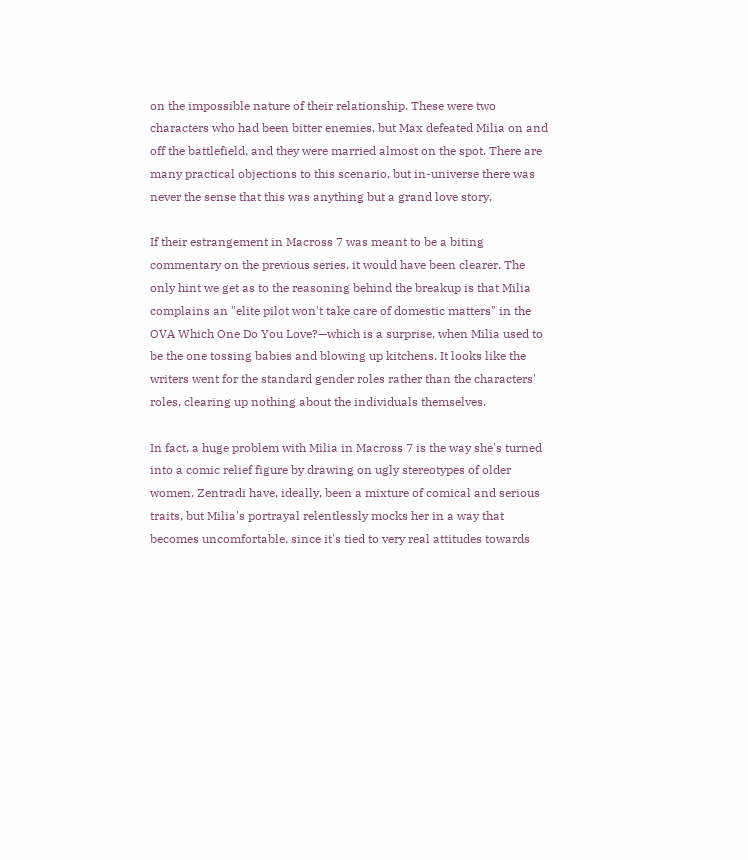on the impossible nature of their relationship. These were two characters who had been bitter enemies, but Max defeated Milia on and off the battlefield, and they were married almost on the spot. There are many practical objections to this scenario, but in-universe there was never the sense that this was anything but a grand love story.

If their estrangement in Macross 7 was meant to be a biting commentary on the previous series, it would have been clearer. The only hint we get as to the reasoning behind the breakup is that Milia complains an "elite pilot won't take care of domestic matters" in the OVA Which One Do You Love?—which is a surprise, when Milia used to be the one tossing babies and blowing up kitchens. It looks like the writers went for the standard gender roles rather than the characters' roles, clearing up nothing about the individuals themselves.

In fact, a huge problem with Milia in Macross 7 is the way she's turned into a comic relief figure by drawing on ugly stereotypes of older women. Zentradi have, ideally, been a mixture of comical and serious traits, but Milia's portrayal relentlessly mocks her in a way that becomes uncomfortable, since it's tied to very real attitudes towards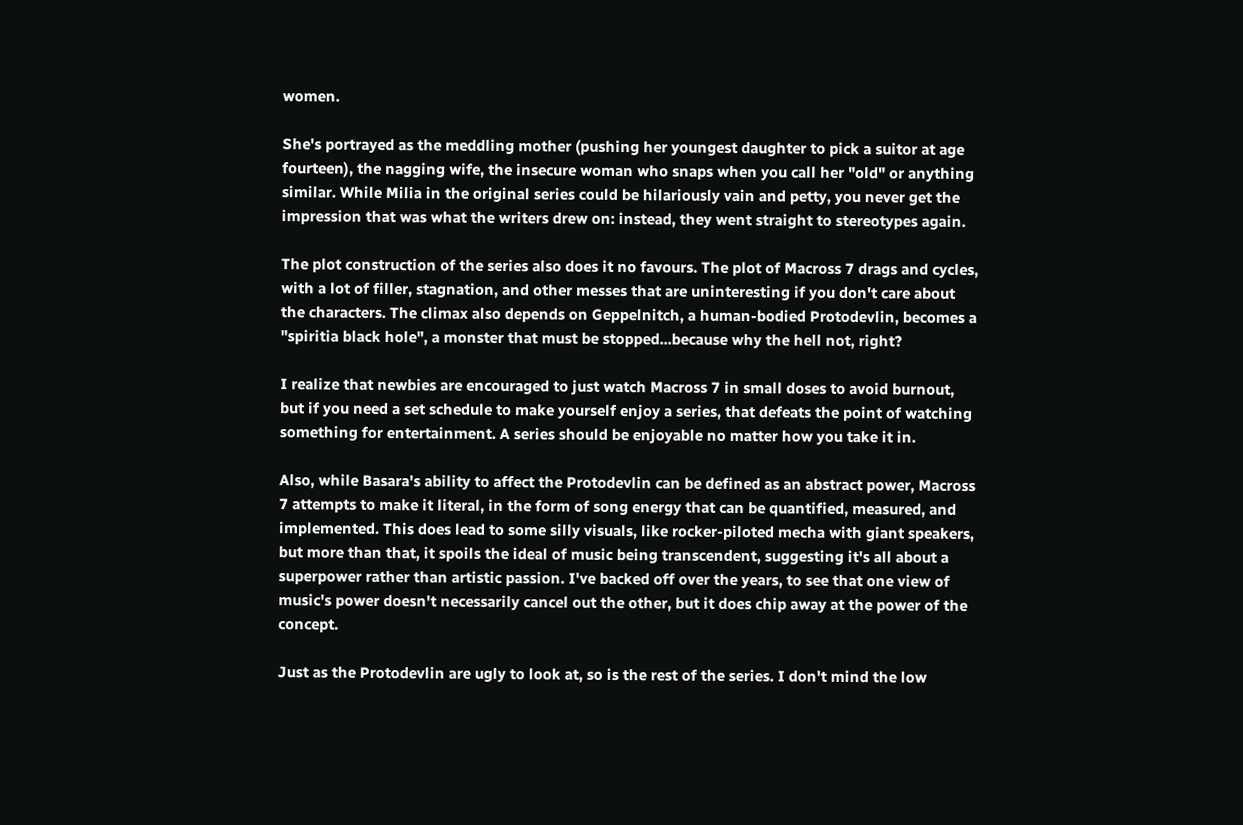women.

She's portrayed as the meddling mother (pushing her youngest daughter to pick a suitor at age fourteen), the nagging wife, the insecure woman who snaps when you call her "old" or anything similar. While Milia in the original series could be hilariously vain and petty, you never get the impression that was what the writers drew on: instead, they went straight to stereotypes again.

The plot construction of the series also does it no favours. The plot of Macross 7 drags and cycles, with a lot of filler, stagnation, and other messes that are uninteresting if you don't care about the characters. The climax also depends on Geppelnitch, a human-bodied Protodevlin, becomes a "spiritia black hole", a monster that must be stopped...because why the hell not, right?

I realize that newbies are encouraged to just watch Macross 7 in small doses to avoid burnout, but if you need a set schedule to make yourself enjoy a series, that defeats the point of watching something for entertainment. A series should be enjoyable no matter how you take it in.

Also, while Basara's ability to affect the Protodevlin can be defined as an abstract power, Macross 7 attempts to make it literal, in the form of song energy that can be quantified, measured, and implemented. This does lead to some silly visuals, like rocker-piloted mecha with giant speakers, but more than that, it spoils the ideal of music being transcendent, suggesting it's all about a superpower rather than artistic passion. I've backed off over the years, to see that one view of music's power doesn't necessarily cancel out the other, but it does chip away at the power of the concept.

Just as the Protodevlin are ugly to look at, so is the rest of the series. I don't mind the low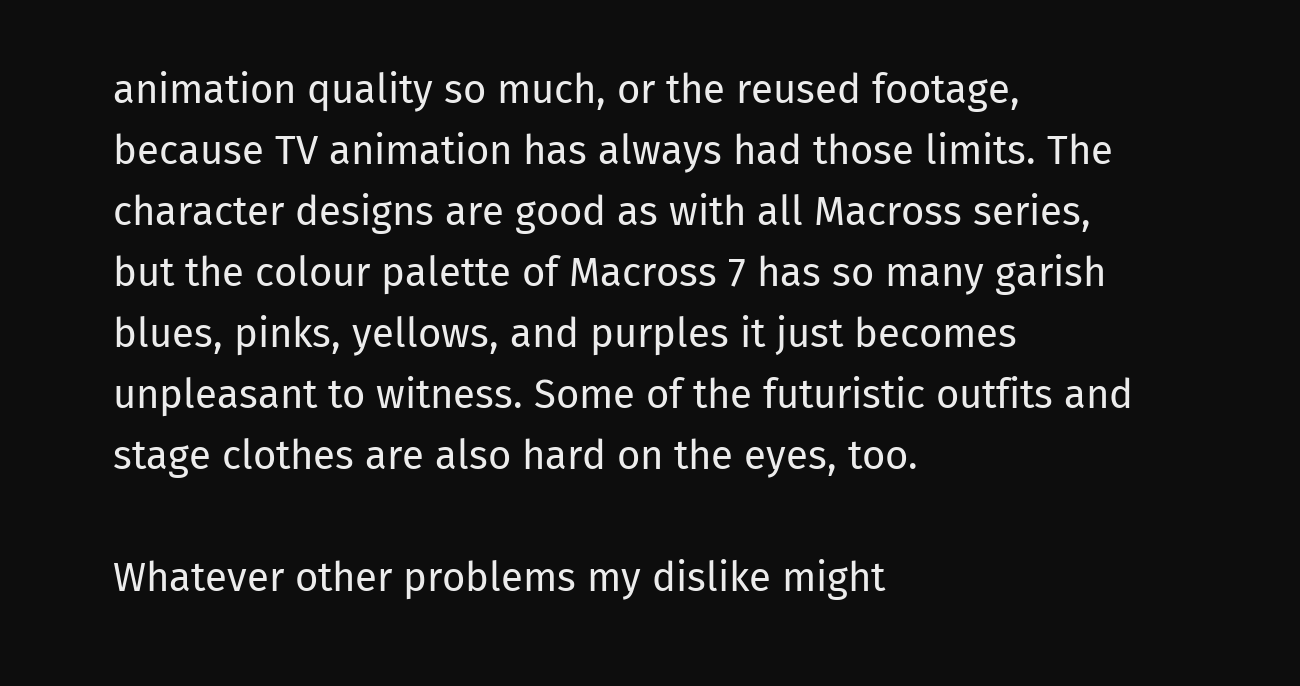animation quality so much, or the reused footage, because TV animation has always had those limits. The character designs are good as with all Macross series, but the colour palette of Macross 7 has so many garish blues, pinks, yellows, and purples it just becomes unpleasant to witness. Some of the futuristic outfits and stage clothes are also hard on the eyes, too.

Whatever other problems my dislike might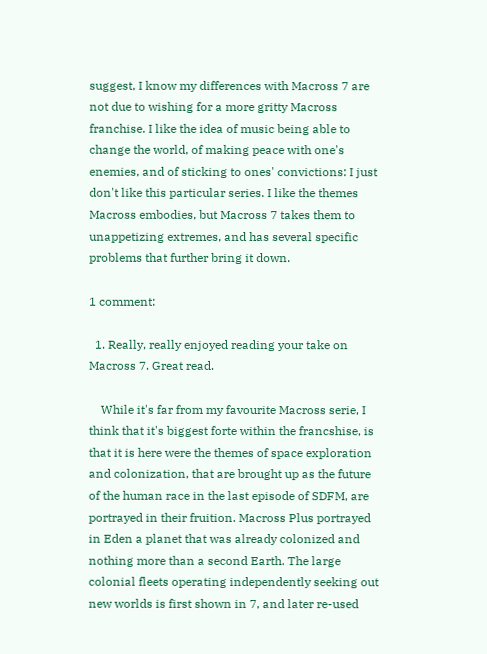suggest, I know my differences with Macross 7 are not due to wishing for a more gritty Macross franchise. I like the idea of music being able to change the world, of making peace with one's enemies, and of sticking to ones' convictions: I just don't like this particular series. I like the themes Macross embodies, but Macross 7 takes them to unappetizing extremes, and has several specific problems that further bring it down.

1 comment:

  1. Really, really enjoyed reading your take on Macross 7. Great read.

    While it's far from my favourite Macross serie, I think that it's biggest forte within the francshise, is that it is here were the themes of space exploration and colonization, that are brought up as the future of the human race in the last episode of SDFM, are portrayed in their fruition. Macross Plus portrayed in Eden a planet that was already colonized and nothing more than a second Earth. The large colonial fleets operating independently seeking out new worlds is first shown in 7, and later re-used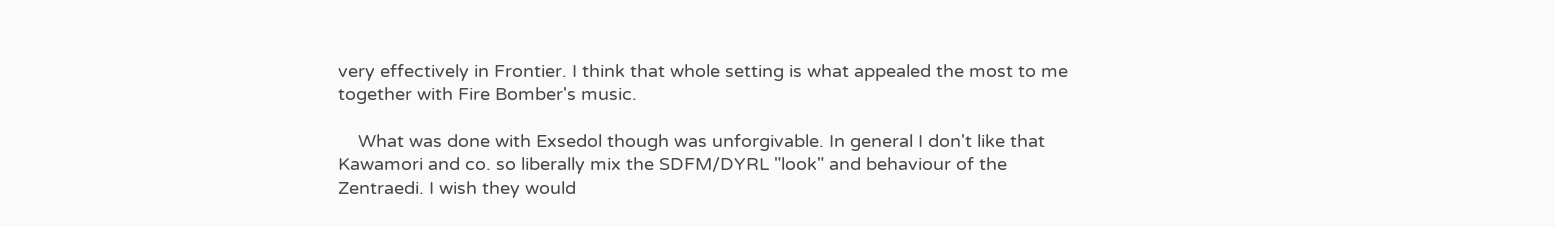very effectively in Frontier. I think that whole setting is what appealed the most to me together with Fire Bomber's music.

    What was done with Exsedol though was unforgivable. In general I don't like that Kawamori and co. so liberally mix the SDFM/DYRL "look" and behaviour of the Zentraedi. I wish they would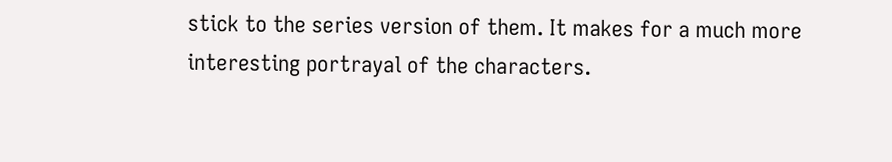stick to the series version of them. It makes for a much more interesting portrayal of the characters.